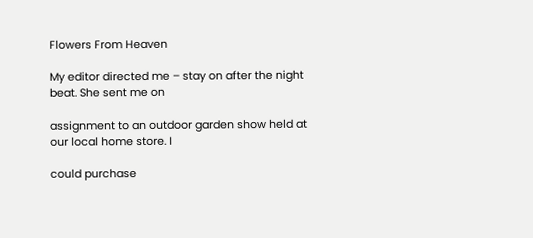Flowers From Heaven

My editor directed me – stay on after the night beat. She sent me on

assignment to an outdoor garden show held at our local home store. I

could purchase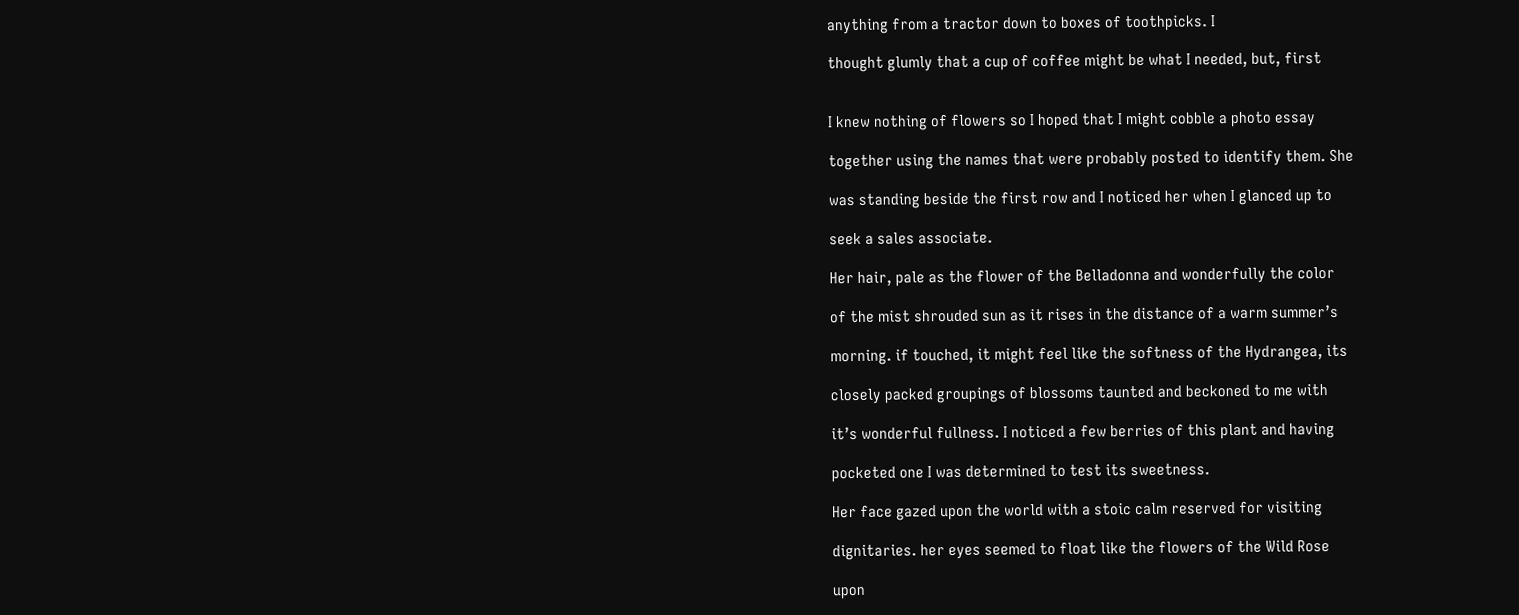anything from a tractor down to boxes of toothpicks. I

thought glumly that a cup of coffee might be what I needed, but, first


I knew nothing of flowers so I hoped that I might cobble a photo essay

together using the names that were probably posted to identify them. She

was standing beside the first row and I noticed her when I glanced up to

seek a sales associate.

Her hair, pale as the flower of the Belladonna and wonderfully the color

of the mist shrouded sun as it rises in the distance of a warm summer’s

morning. if touched, it might feel like the softness of the Hydrangea, its

closely packed groupings of blossoms taunted and beckoned to me with

it’s wonderful fullness. I noticed a few berries of this plant and having

pocketed one I was determined to test its sweetness.

Her face gazed upon the world with a stoic calm reserved for visiting

dignitaries. her eyes seemed to float like the flowers of the Wild Rose

upon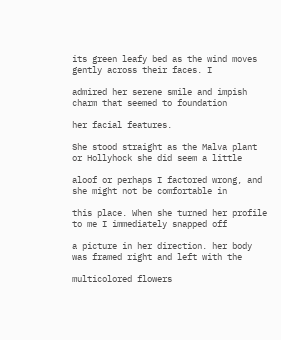its green leafy bed as the wind moves gently across their faces. I

admired her serene smile and impish charm that seemed to foundation

her facial features.

She stood straight as the Malva plant or Hollyhock she did seem a little

aloof or perhaps I factored wrong, and she might not be comfortable in

this place. When she turned her profile to me I immediately snapped off

a picture in her direction. her body was framed right and left with the

multicolored flowers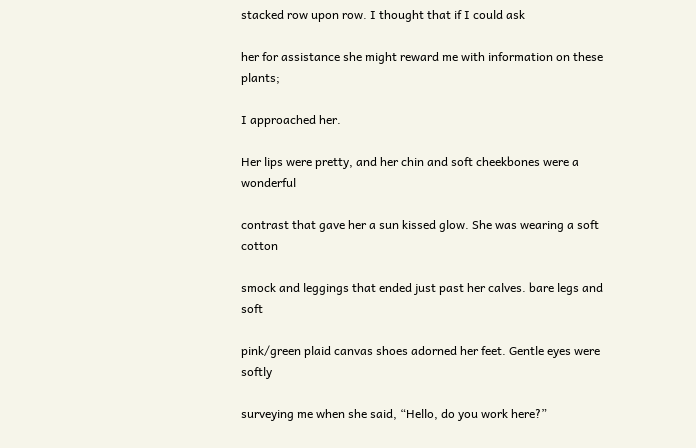stacked row upon row. I thought that if I could ask

her for assistance she might reward me with information on these plants;

I approached her.

Her lips were pretty, and her chin and soft cheekbones were a wonderful

contrast that gave her a sun kissed glow. She was wearing a soft cotton

smock and leggings that ended just past her calves. bare legs and soft

pink/green plaid canvas shoes adorned her feet. Gentle eyes were softly

surveying me when she said, “Hello, do you work here?”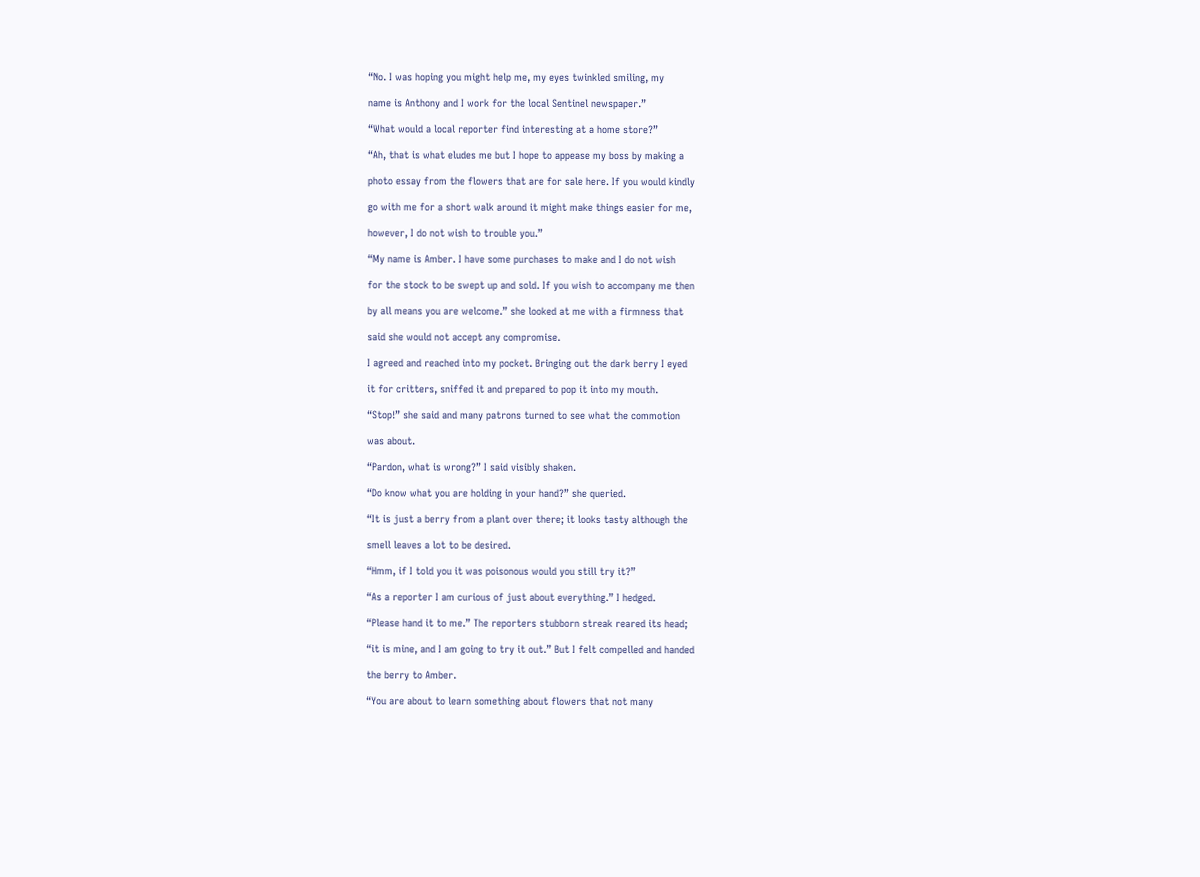“No. I was hoping you might help me, my eyes twinkled smiling, my

name is Anthony and I work for the local Sentinel newspaper.”

“What would a local reporter find interesting at a home store?”

“Ah, that is what eludes me but I hope to appease my boss by making a

photo essay from the flowers that are for sale here. If you would kindly

go with me for a short walk around it might make things easier for me,

however, I do not wish to trouble you.”

“My name is Amber. I have some purchases to make and I do not wish

for the stock to be swept up and sold. If you wish to accompany me then

by all means you are welcome.” she looked at me with a firmness that

said she would not accept any compromise.

I agreed and reached into my pocket. Bringing out the dark berry I eyed

it for critters, sniffed it and prepared to pop it into my mouth.

“Stop!” she said and many patrons turned to see what the commotion

was about.

“Pardon, what is wrong?” I said visibly shaken.

“Do know what you are holding in your hand?” she queried.

“It is just a berry from a plant over there; it looks tasty although the

smell leaves a lot to be desired.

“Hmm, if I told you it was poisonous would you still try it?”

“As a reporter I am curious of just about everything.” I hedged.

“Please hand it to me.” The reporters stubborn streak reared its head;

“it is mine, and I am going to try it out.” But I felt compelled and handed

the berry to Amber.

“You are about to learn something about flowers that not many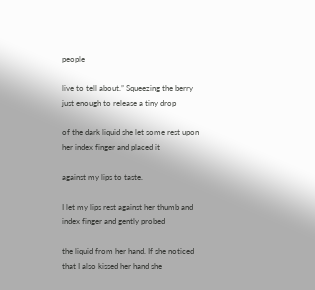people

live to tell about.” Squeezing the berry just enough to release a tiny drop

of the dark liquid she let some rest upon her index finger and placed it

against my lips to taste.

I let my lips rest against her thumb and index finger and gently probed

the liquid from her hand. If she noticed that I also kissed her hand she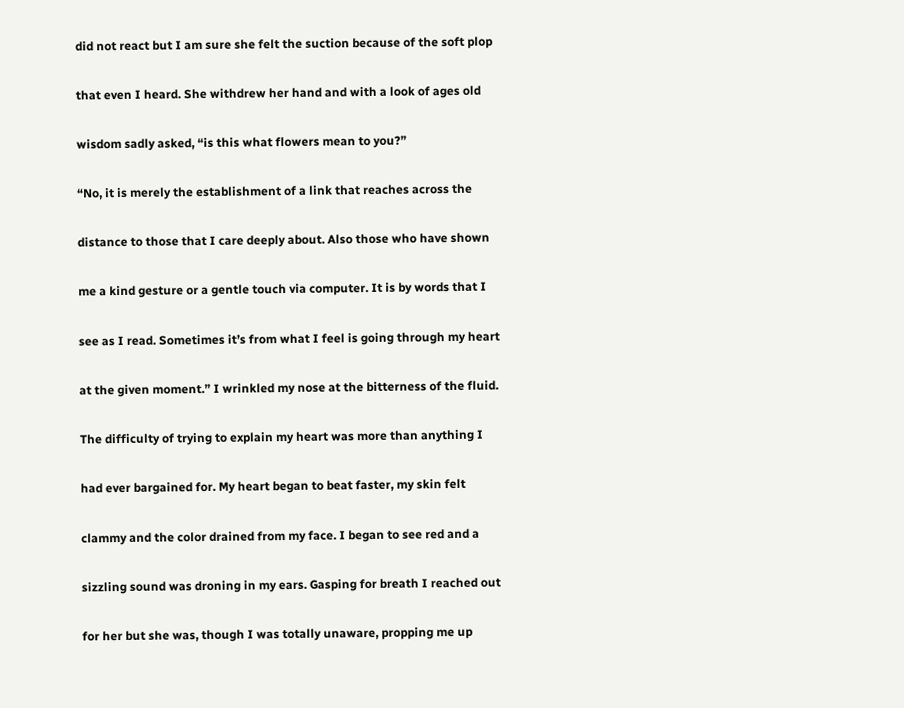did not react but I am sure she felt the suction because of the soft plop

that even I heard. She withdrew her hand and with a look of ages old

wisdom sadly asked, “is this what flowers mean to you?”

“No, it is merely the establishment of a link that reaches across the

distance to those that I care deeply about. Also those who have shown

me a kind gesture or a gentle touch via computer. It is by words that I

see as I read. Sometimes it’s from what I feel is going through my heart

at the given moment.” I wrinkled my nose at the bitterness of the fluid.

The difficulty of trying to explain my heart was more than anything I

had ever bargained for. My heart began to beat faster, my skin felt

clammy and the color drained from my face. I began to see red and a

sizzling sound was droning in my ears. Gasping for breath I reached out

for her but she was, though I was totally unaware, propping me up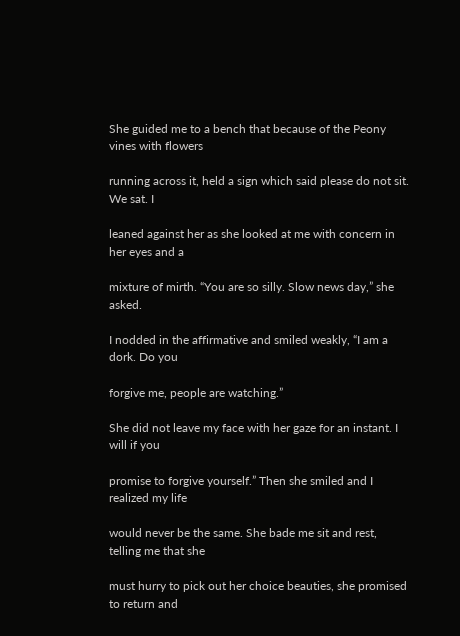She guided me to a bench that because of the Peony vines with flowers

running across it, held a sign which said please do not sit. We sat. I

leaned against her as she looked at me with concern in her eyes and a

mixture of mirth. “You are so silly. Slow news day,” she asked.

I nodded in the affirmative and smiled weakly, “I am a dork. Do you

forgive me, people are watching.”

She did not leave my face with her gaze for an instant. I will if you

promise to forgive yourself.” Then she smiled and I realized my life

would never be the same. She bade me sit and rest, telling me that she

must hurry to pick out her choice beauties, she promised to return and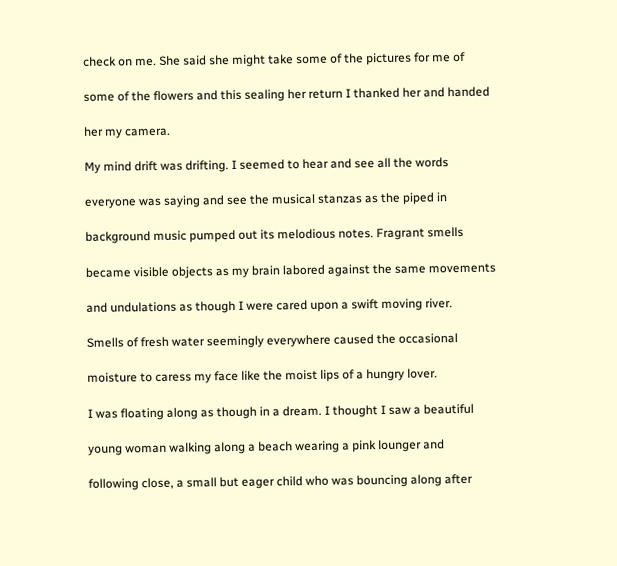check on me. She said she might take some of the pictures for me of

some of the flowers and this sealing her return I thanked her and handed

her my camera.

My mind drift was drifting. I seemed to hear and see all the words

everyone was saying and see the musical stanzas as the piped in

background music pumped out its melodious notes. Fragrant smells

became visible objects as my brain labored against the same movements

and undulations as though I were cared upon a swift moving river.

Smells of fresh water seemingly everywhere caused the occasional

moisture to caress my face like the moist lips of a hungry lover.

I was floating along as though in a dream. I thought I saw a beautiful

young woman walking along a beach wearing a pink lounger and

following close, a small but eager child who was bouncing along after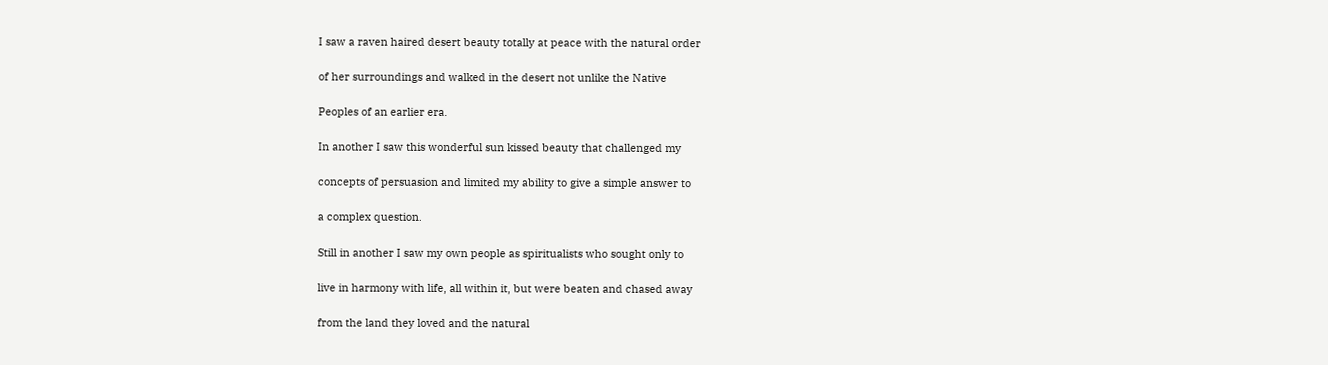I saw a raven haired desert beauty totally at peace with the natural order

of her surroundings and walked in the desert not unlike the Native

Peoples of an earlier era.

In another I saw this wonderful sun kissed beauty that challenged my

concepts of persuasion and limited my ability to give a simple answer to

a complex question.

Still in another I saw my own people as spiritualists who sought only to

live in harmony with life, all within it, but were beaten and chased away

from the land they loved and the natural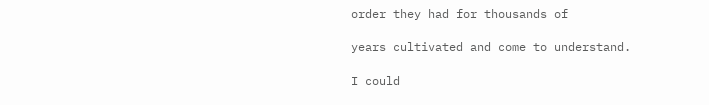order they had for thousands of

years cultivated and come to understand.

I could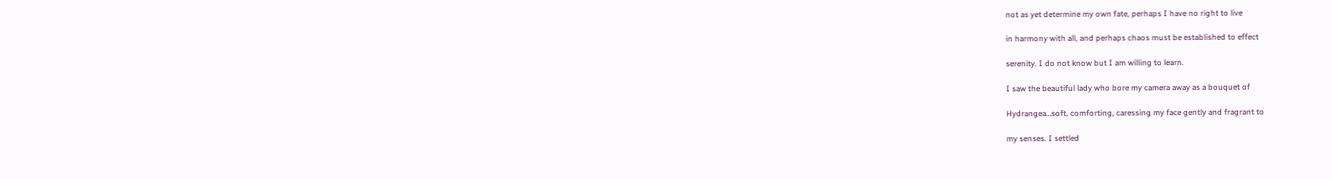not as yet determine my own fate, perhaps I have no right to live

in harmony with all, and perhaps chaos must be established to effect

serenity. I do not know but I am willing to learn.

I saw the beautiful lady who bore my camera away as a bouquet of

Hydrangea…soft, comforting, caressing my face gently and fragrant to

my senses. I settled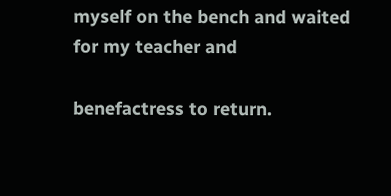myself on the bench and waited for my teacher and

benefactress to return.